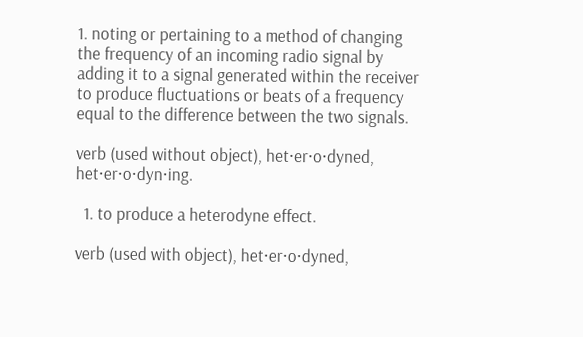1. noting or pertaining to a method of changing the frequency of an incoming radio signal by adding it to a signal generated within the receiver to produce fluctuations or beats of a frequency equal to the difference between the two signals.

verb (used without object), het·er·o·dyned, het·er·o·dyn·ing.

  1. to produce a heterodyne effect.

verb (used with object), het·er·o·dyned,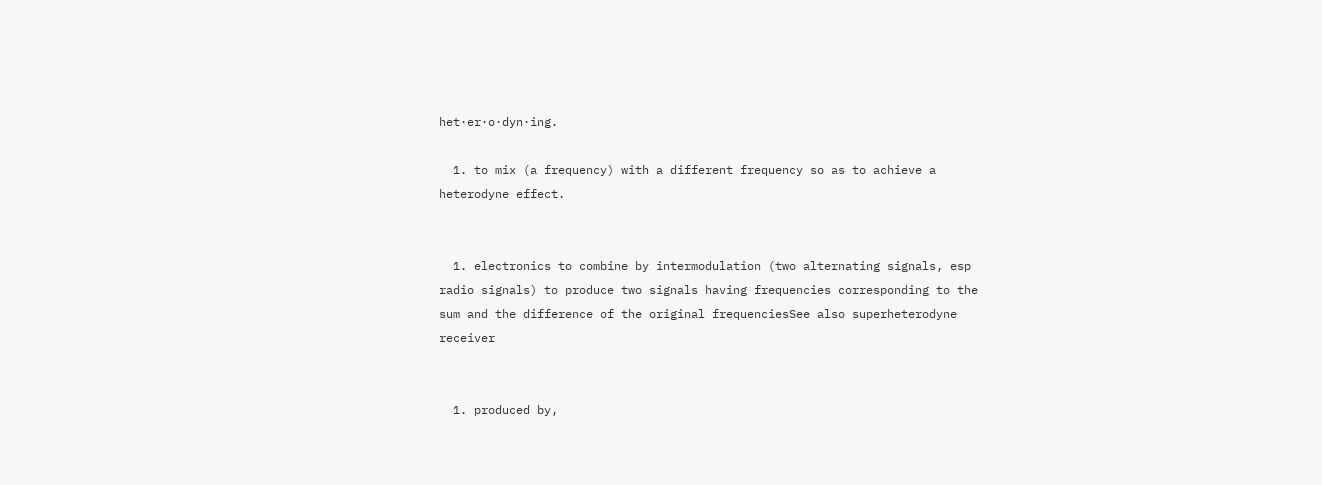het·er·o·dyn·ing.

  1. to mix (a frequency) with a different frequency so as to achieve a heterodyne effect.


  1. electronics to combine by intermodulation (two alternating signals, esp radio signals) to produce two signals having frequencies corresponding to the sum and the difference of the original frequenciesSee also superheterodyne receiver


  1. produced by,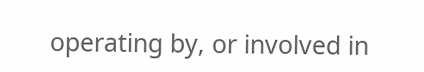operating by, or involved in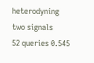heterodyning two signals
52 queries 0.545